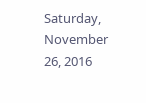Saturday, November 26, 2016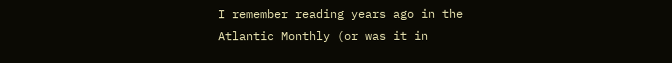I remember reading years ago in the Atlantic Monthly (or was it in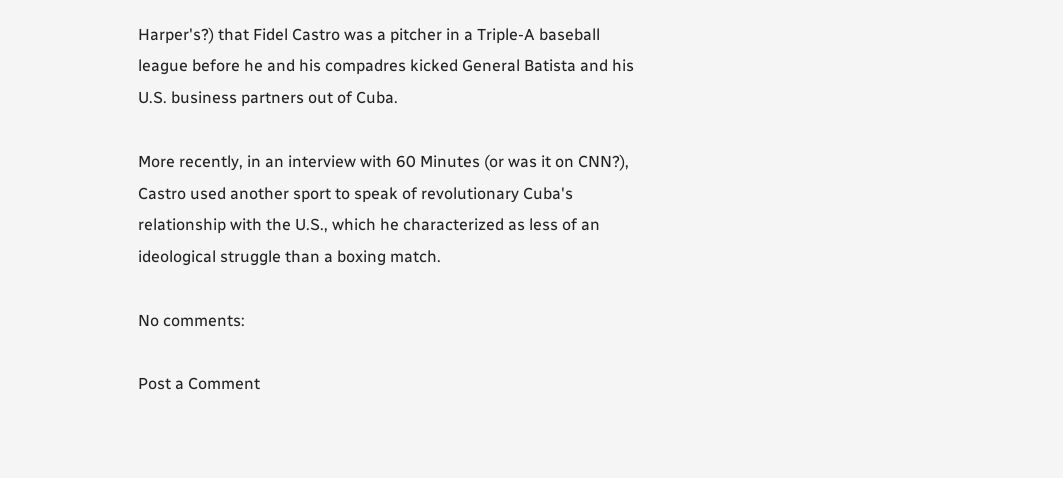Harper's?) that Fidel Castro was a pitcher in a Triple-A baseball league before he and his compadres kicked General Batista and his U.S. business partners out of Cuba.

More recently, in an interview with 60 Minutes (or was it on CNN?), Castro used another sport to speak of revolutionary Cuba's relationship with the U.S., which he characterized as less of an ideological struggle than a boxing match.

No comments:

Post a Comment